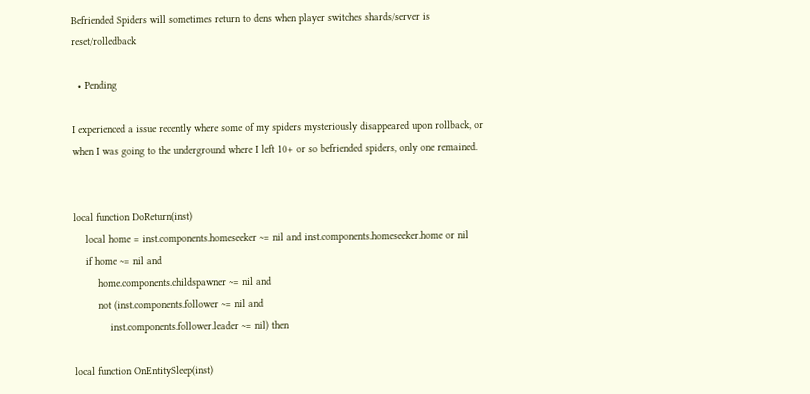Befriended Spiders will sometimes return to dens when player switches shards/server is reset/rolledback

  • Pending

I experienced a issue recently where some of my spiders mysteriously disappeared upon rollback, or when I was going to the underground where I left 10+ or so befriended spiders, only one remained.


local function DoReturn(inst)
    local home = inst.components.homeseeker ~= nil and inst.components.homeseeker.home or nil
    if home ~= nil and
        home.components.childspawner ~= nil and
        not (inst.components.follower ~= nil and
            inst.components.follower.leader ~= nil) then

local function OnEntitySleep(inst)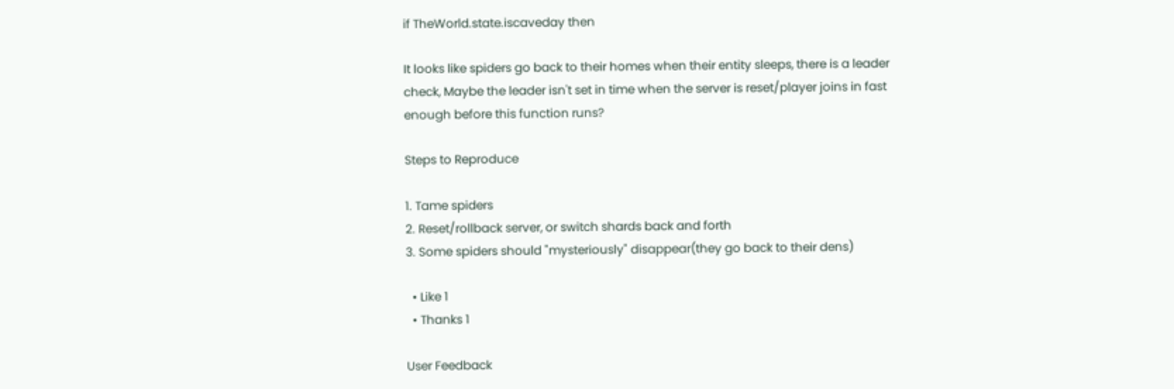if TheWorld.state.iscaveday then

It looks like spiders go back to their homes when their entity sleeps, there is a leader check, Maybe the leader isn't set in time when the server is reset/player joins in fast enough before this function runs?

Steps to Reproduce

1. Tame spiders
2. Reset/rollback server, or switch shards back and forth
3. Some spiders should "mysteriously" disappear(they go back to their dens)

  • Like 1
  • Thanks 1

User Feedback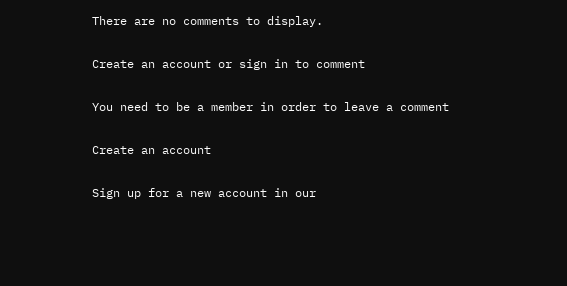There are no comments to display.

Create an account or sign in to comment

You need to be a member in order to leave a comment

Create an account

Sign up for a new account in our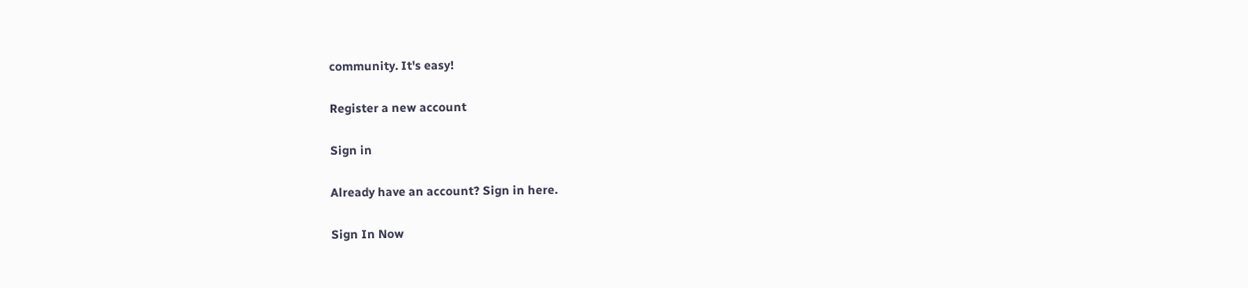community. It's easy!

Register a new account

Sign in

Already have an account? Sign in here.

Sign In Now